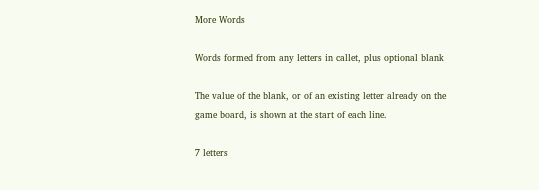More Words

Words formed from any letters in callet, plus optional blank

The value of the blank, or of an existing letter already on the game board, is shown at the start of each line.

7 letters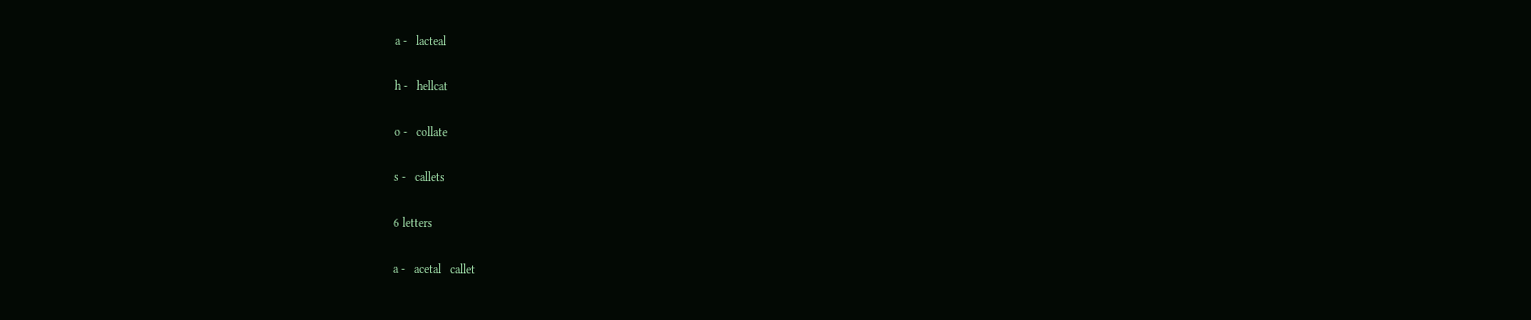a -   lacteal

h -   hellcat

o -   collate

s -   callets

6 letters

a -   acetal   callet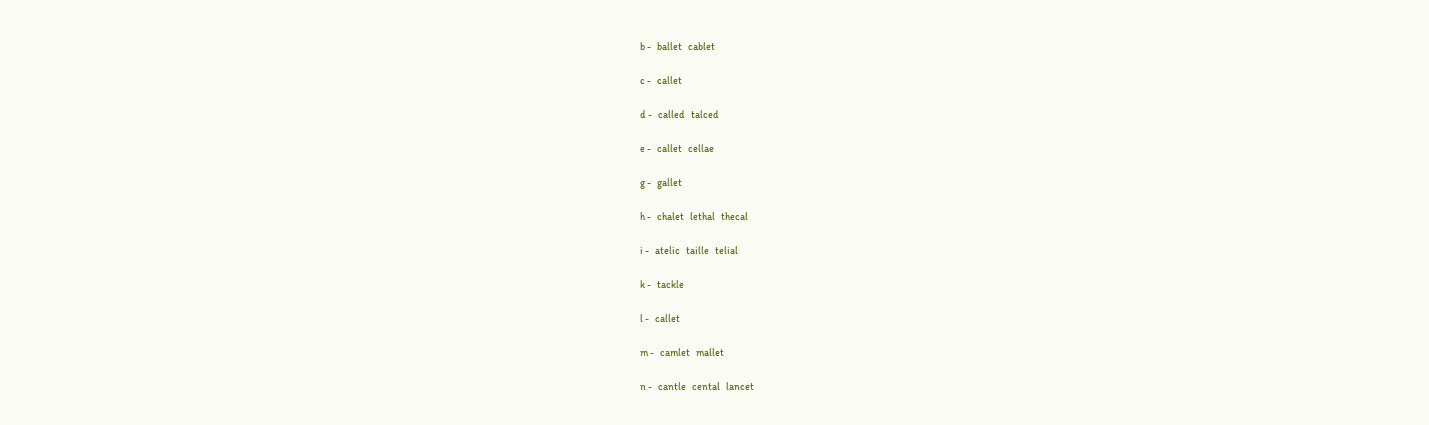b -   ballet   cablet

c -   callet

d -   called   talced

e -   callet   cellae

g -   gallet

h -   chalet   lethal   thecal

i -   atelic   taille   telial

k -   tackle

l -   callet

m -   camlet   mallet

n -   cantle   cental   lancet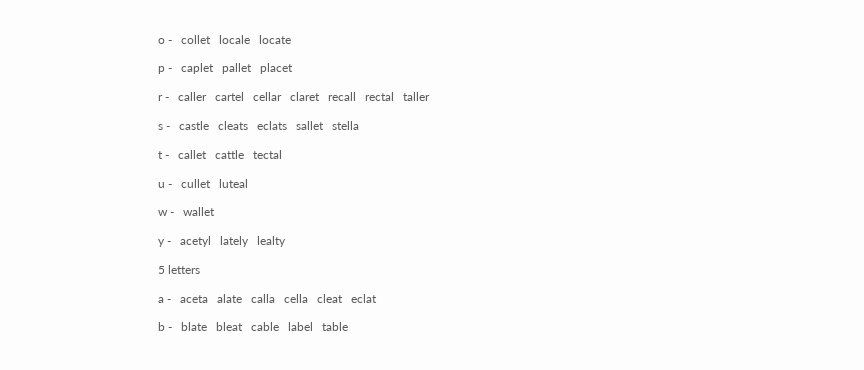o -   collet   locale   locate

p -   caplet   pallet   placet

r -   caller   cartel   cellar   claret   recall   rectal   taller

s -   castle   cleats   eclats   sallet   stella

t -   callet   cattle   tectal

u -   cullet   luteal

w -   wallet

y -   acetyl   lately   lealty

5 letters

a -   aceta   alate   calla   cella   cleat   eclat

b -   blate   bleat   cable   label   table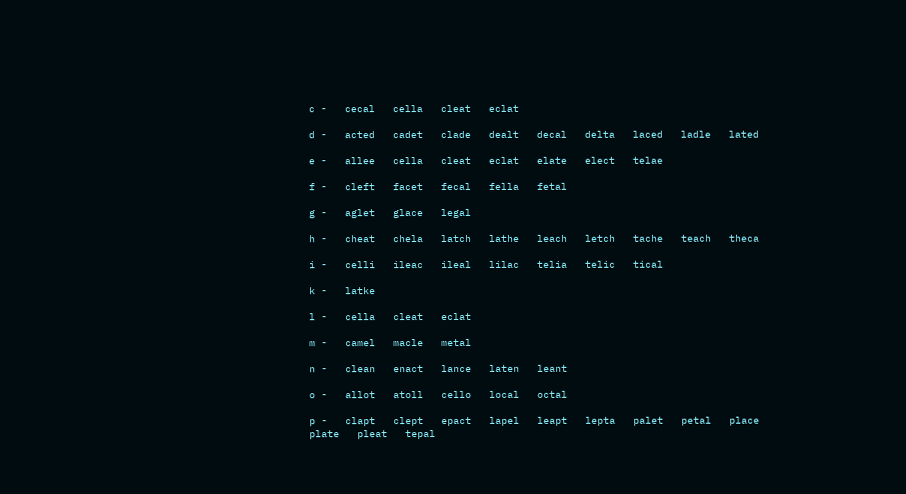c -   cecal   cella   cleat   eclat

d -   acted   cadet   clade   dealt   decal   delta   laced   ladle   lated

e -   allee   cella   cleat   eclat   elate   elect   telae

f -   cleft   facet   fecal   fella   fetal

g -   aglet   glace   legal

h -   cheat   chela   latch   lathe   leach   letch   tache   teach   theca

i -   celli   ileac   ileal   lilac   telia   telic   tical

k -   latke

l -   cella   cleat   eclat

m -   camel   macle   metal

n -   clean   enact   lance   laten   leant

o -   allot   atoll   cello   local   octal

p -   clapt   clept   epact   lapel   leapt   lepta   palet   petal   place   plate   pleat   tepal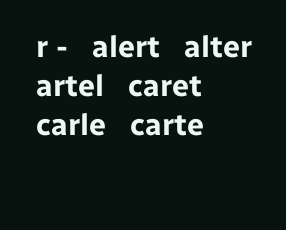r -   alert   alter   artel   caret   carle   carte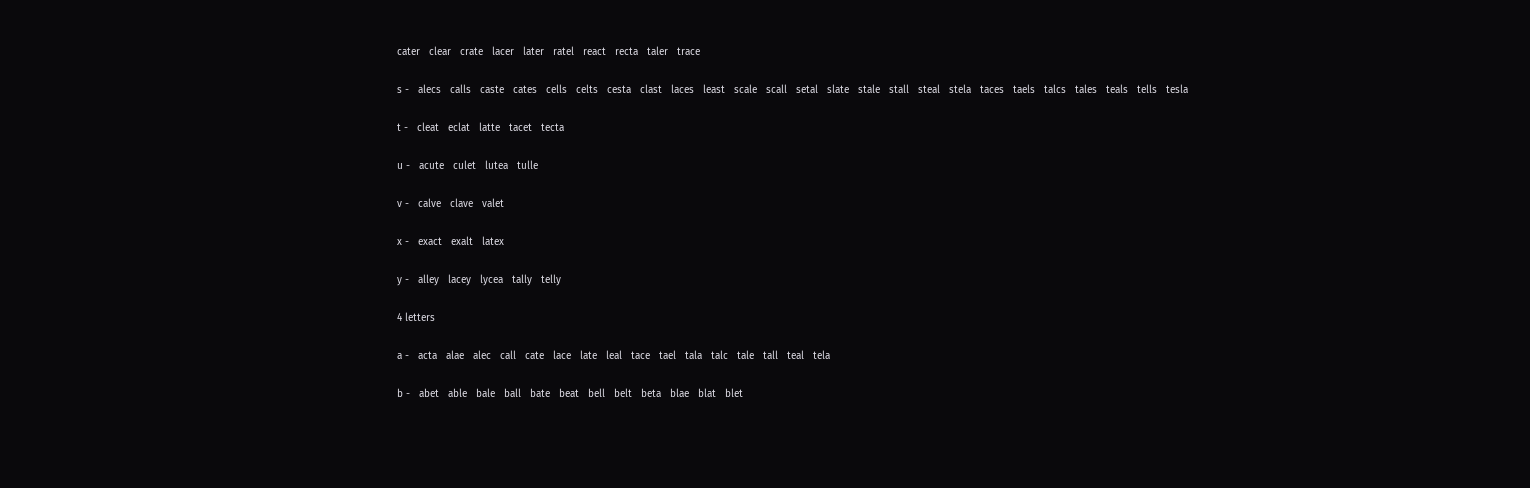cater   clear   crate   lacer   later   ratel   react   recta   taler   trace

s -   alecs   calls   caste   cates   cells   celts   cesta   clast   laces   least   scale   scall   setal   slate   stale   stall   steal   stela   taces   taels   talcs   tales   teals   tells   tesla

t -   cleat   eclat   latte   tacet   tecta

u -   acute   culet   lutea   tulle

v -   calve   clave   valet

x -   exact   exalt   latex

y -   alley   lacey   lycea   tally   telly

4 letters

a -   acta   alae   alec   call   cate   lace   late   leal   tace   tael   tala   talc   tale   tall   teal   tela

b -   abet   able   bale   ball   bate   beat   bell   belt   beta   blae   blat   blet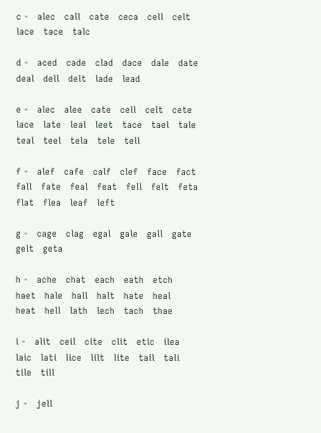c -   alec   call   cate   ceca   cell   celt   lace   tace   talc

d -   aced   cade   clad   dace   dale   date   deal   dell   delt   lade   lead

e -   alec   alee   cate   cell   celt   cete   lace   late   leal   leet   tace   tael   tale   teal   teel   tela   tele   tell

f -   alef   cafe   calf   clef   face   fact   fall   fate   feal   feat   fell   felt   feta   flat   flea   leaf   left

g -   cage   clag   egal   gale   gall   gate   gelt   geta

h -   ache   chat   each   eath   etch   haet   hale   hall   halt   hate   heal   heat   hell   lath   lech   tach   thae

i -   alit   ceil   cite   clit   etic   ilea   laic   lati   lice   lilt   lite   tail   tali   tile   till

j -   jell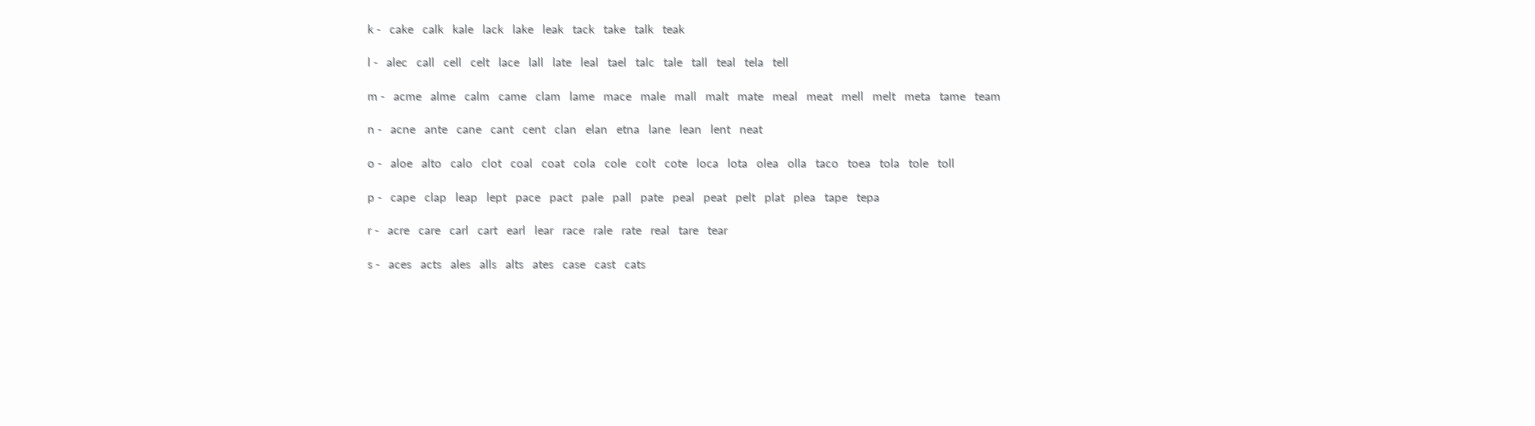k -   cake   calk   kale   lack   lake   leak   tack   take   talk   teak

l -   alec   call   cell   celt   lace   lall   late   leal   tael   talc   tale   tall   teal   tela   tell

m -   acme   alme   calm   came   clam   lame   mace   male   mall   malt   mate   meal   meat   mell   melt   meta   tame   team

n -   acne   ante   cane   cant   cent   clan   elan   etna   lane   lean   lent   neat

o -   aloe   alto   calo   clot   coal   coat   cola   cole   colt   cote   loca   lota   olea   olla   taco   toea   tola   tole   toll

p -   cape   clap   leap   lept   pace   pact   pale   pall   pate   peal   peat   pelt   plat   plea   tape   tepa

r -   acre   care   carl   cart   earl   lear   race   rale   rate   real   tare   tear

s -   aces   acts   ales   alls   alts   ates   case   cast   cats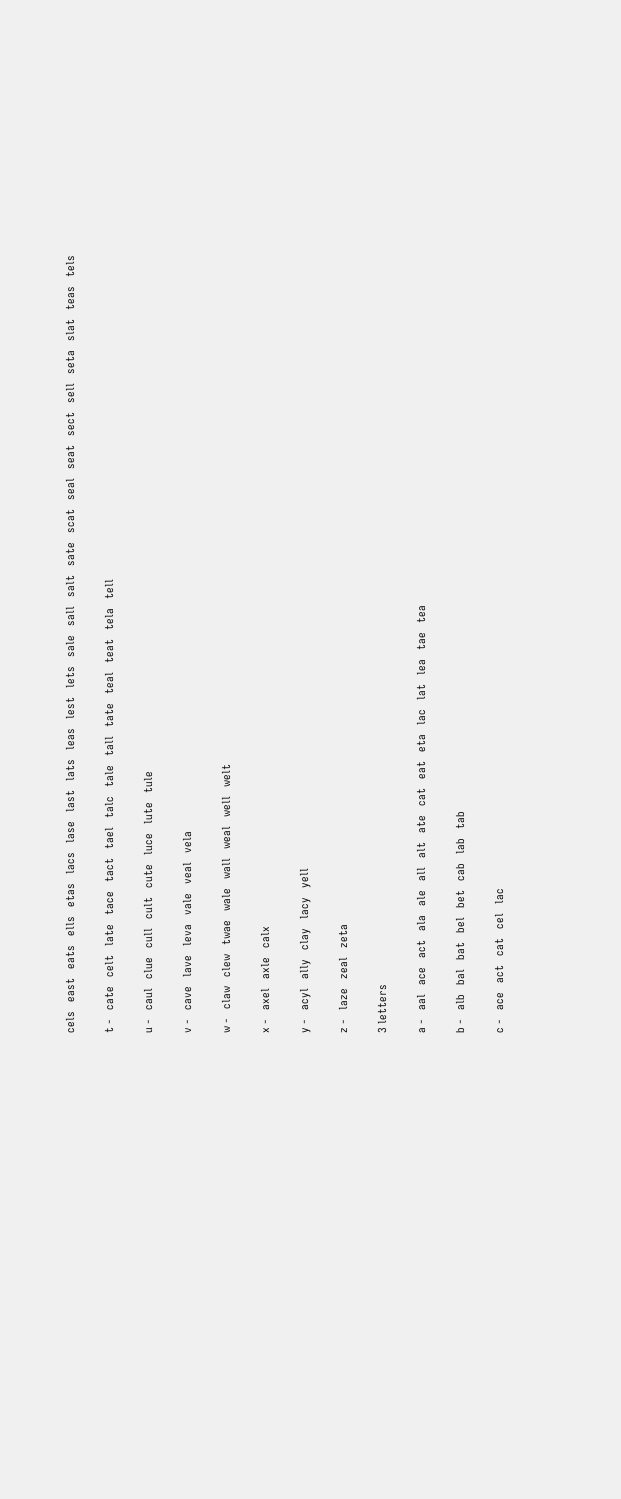cels   east   eats   ells   etas   lacs   lase   last   lats   leas   lest   lets   sale   sall   salt   sate   scat   seal   seat   sect   sell   seta   slat   teas   tels

t -   cate   celt   late   tace   tact   tael   talc   tale   tall   tate   teal   teat   tela   tell

u -   caul   clue   cull   cult   cute   luce   lute   tule

v -   cave   lave   leva   vale   veal   vela

w -   claw   clew   twae   wale   wall   weal   well   welt

x -   axel   axle   calx

y -   acyl   ally   clay   lacy   yell

z -   laze   zeal   zeta

3 letters

a -   aal   ace   act   ala   ale   all   alt   ate   cat   eat   eta   lac   lat   lea   tae   tea

b -   alb   bal   bat   bel   bet   cab   lab   tab

c -   ace   act   cat   cel   lac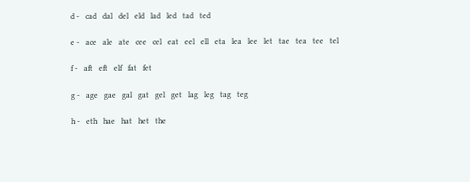d -   cad   dal   del   eld   lad   led   tad   ted

e -   ace   ale   ate   cee   cel   eat   eel   ell   eta   lea   lee   let   tae   tea   tee   tel

f -   aft   eft   elf   fat   fet

g -   age   gae   gal   gat   gel   get   lag   leg   tag   teg

h -   eth   hae   hat   het   the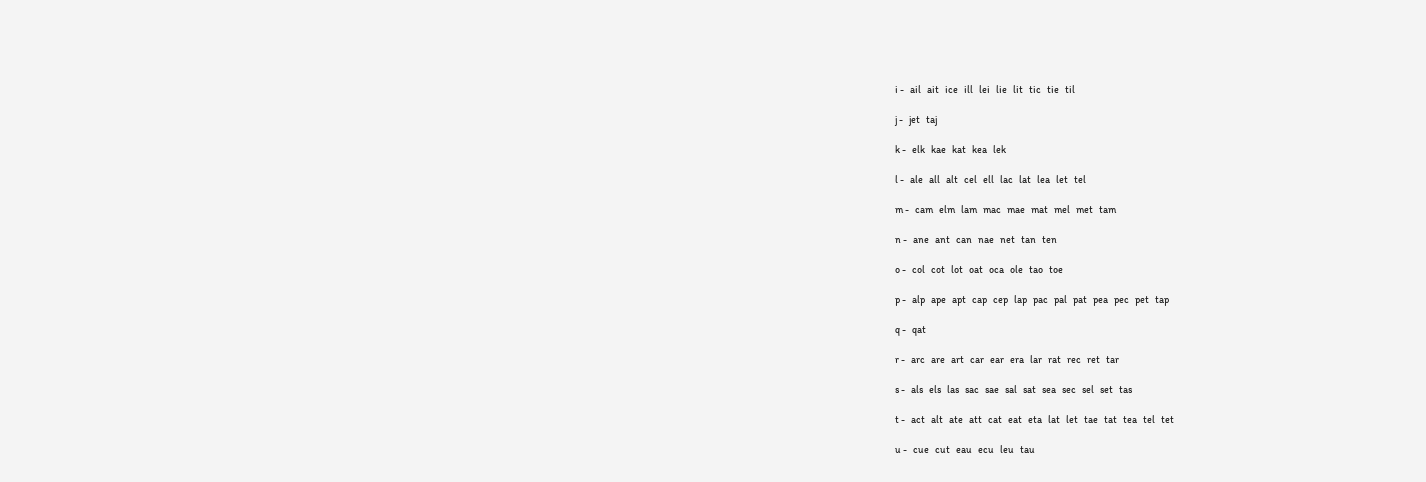i -   ail   ait   ice   ill   lei   lie   lit   tic   tie   til

j -   jet   taj

k -   elk   kae   kat   kea   lek

l -   ale   all   alt   cel   ell   lac   lat   lea   let   tel

m -   cam   elm   lam   mac   mae   mat   mel   met   tam

n -   ane   ant   can   nae   net   tan   ten

o -   col   cot   lot   oat   oca   ole   tao   toe

p -   alp   ape   apt   cap   cep   lap   pac   pal   pat   pea   pec   pet   tap

q -   qat

r -   arc   are   art   car   ear   era   lar   rat   rec   ret   tar

s -   als   els   las   sac   sae   sal   sat   sea   sec   sel   set   tas

t -   act   alt   ate   att   cat   eat   eta   lat   let   tae   tat   tea   tel   tet

u -   cue   cut   eau   ecu   leu   tau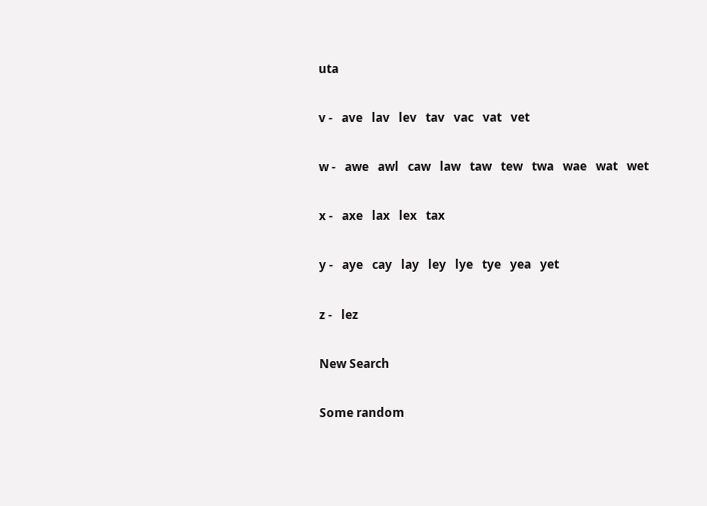uta

v -   ave   lav   lev   tav   vac   vat   vet

w -   awe   awl   caw   law   taw   tew   twa   wae   wat   wet

x -   axe   lax   lex   tax

y -   aye   cay   lay   ley   lye   tye   yea   yet

z -   lez

New Search

Some random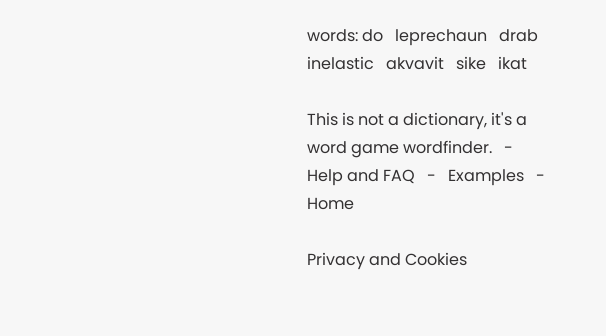words: do   leprechaun   drab   inelastic   akvavit   sike   ikat

This is not a dictionary, it's a word game wordfinder.   -   Help and FAQ   -   Examples   -   Home

Privacy and Cookies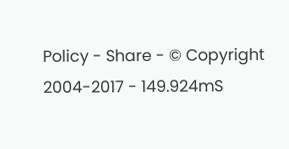Policy - Share - © Copyright 2004-2017 - 149.924mS